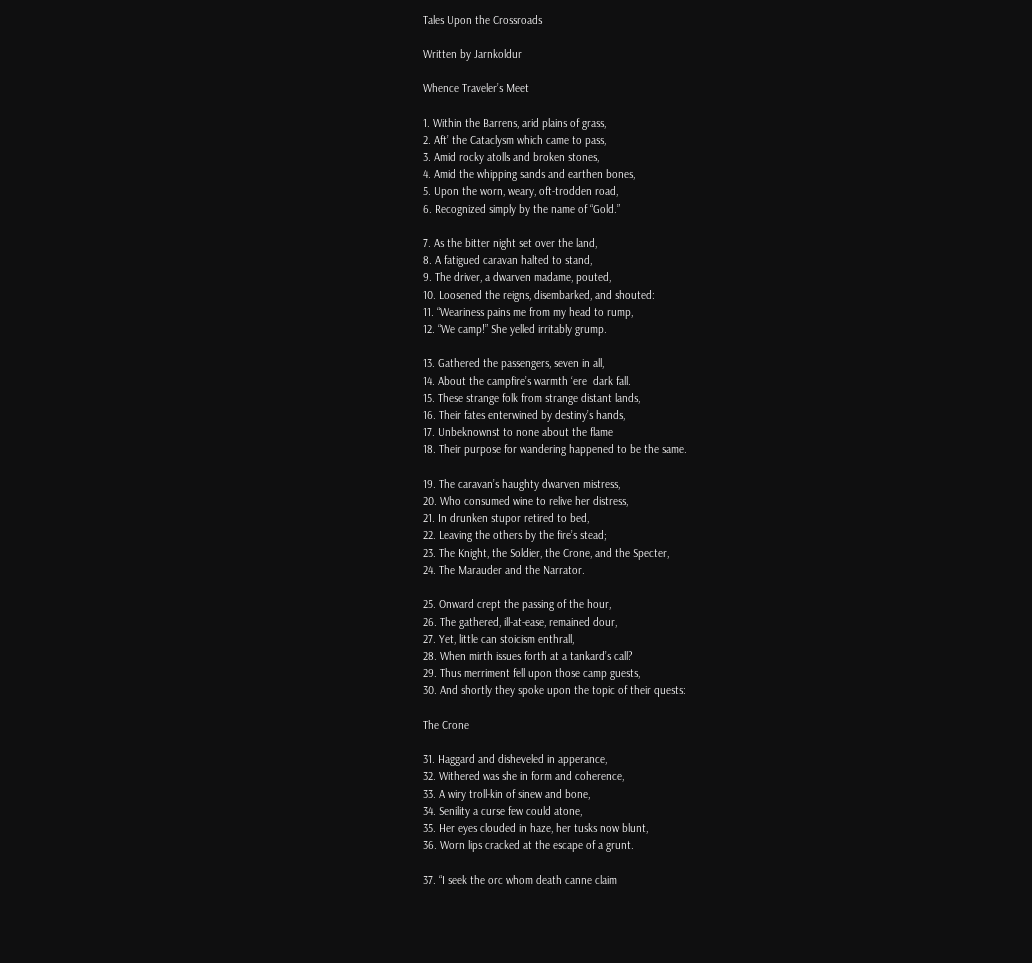Tales Upon the Crossroads

Written by Jarnkoldur

Whence Traveler’s Meet

1. Within the Barrens, arid plains of grass,
2. Aft’ the Cataclysm which came to pass,
3. Amid rocky atolls and broken stones,
4. Amid the whipping sands and earthen bones,
5. Upon the worn, weary, oft-trodden road,
6. Recognized simply by the name of “Gold.”

7. As the bitter night set over the land,
8. A fatigued caravan halted to stand,
9. The driver, a dwarven madame, pouted,
10. Loosened the reigns, disembarked, and shouted:
11. “Weariness pains me from my head to rump,
12. “We camp!” She yelled irritably grump.

13. Gathered the passengers, seven in all,
14. About the campfire’s warmth ‘ere  dark fall.
15. These strange folk from strange distant lands,
16. Their fates enterwined by destiny’s hands,
17. Unbeknownst to none about the flame
18. Their purpose for wandering happened to be the same.

19. The caravan’s haughty dwarven mistress,
20. Who consumed wine to relive her distress,
21. In drunken stupor retired to bed,
22. Leaving the others by the fire’s stead;
23. The Knight, the Soldier, the Crone, and the Specter,
24. The Marauder and the Narrator.

25. Onward crept the passing of the hour,
26. The gathered, ill-at-ease, remained dour,
27. Yet, little can stoicism enthrall,
28. When mirth issues forth at a tankard’s call?
29. Thus merriment fell upon those camp guests,
30. And shortly they spoke upon the topic of their quests:

The Crone

31. Haggard and disheveled in apperance,
32. Withered was she in form and coherence,
33. A wiry troll-kin of sinew and bone,
34. Senility a curse few could atone,
35. Her eyes clouded in haze, her tusks now blunt,
36. Worn lips cracked at the escape of a grunt.

37. “I seek the orc whom death canne claim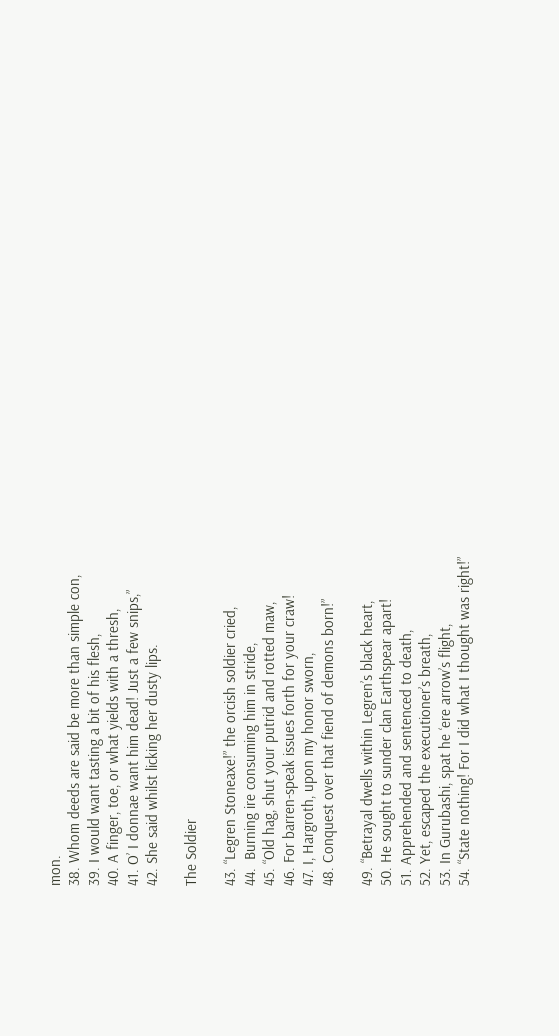mon.
38. Whom deeds are said be more than simple con,
39. I would want tasting a bit of his flesh,
40. A finger, toe, or what yields with a thresh,
41. O’ I donnae want him dead! Just a few snips,”
42. She said whilst licking her dusty lips.

The Soldier

43. “Legren Stoneaxe!” the orcish soldier cried,
44.  Burning ire consuming him in stride,
45. “Old hag, shut your putrid and rotted maw,
46. For barren-speak issues forth for your craw!
47. I, Hargroth, upon my honor sworn,
48. Conquest over that fiend of demons born!”

49. “Betrayal dwells within Legren’s black heart,
50. He sought to sunder clan Earthspear apart!
51. Apprehended and sentenced to death,
52. Yet, escaped the executioner’s breath,
53. In Gurubashi, spat he ‘ere arrow’s flight,
54. “State nothing! For I did what I thought was right!”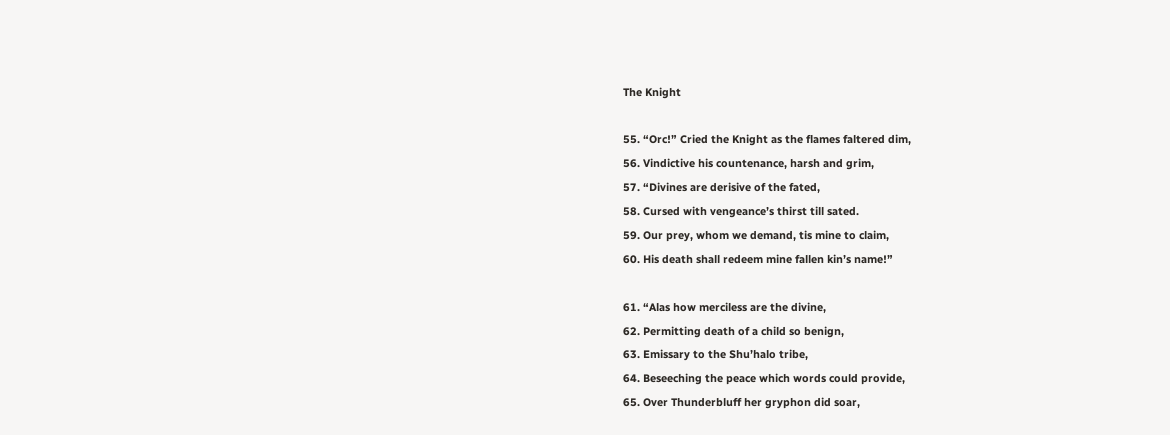The Knight

55. “Orc!” Cried the Knight as the flames faltered dim,
56. Vindictive his countenance, harsh and grim,
57. “Divines are derisive of the fated,
58. Cursed with vengeance’s thirst till sated.
59. Our prey, whom we demand, tis mine to claim,
60. His death shall redeem mine fallen kin’s name!”

61. “Alas how merciless are the divine,
62. Permitting death of a child so benign,
63. Emissary to the Shu’halo tribe,
64. Beseeching the peace which words could provide,
65. Over Thunderbluff her gryphon did soar,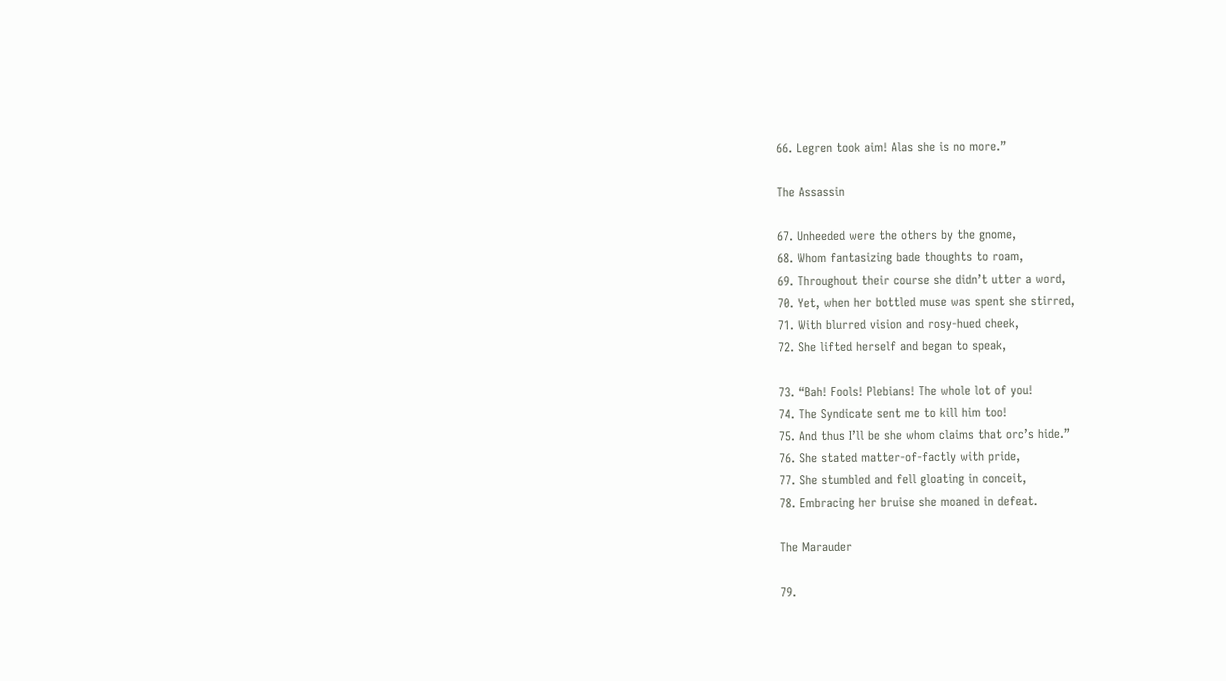66. Legren took aim! Alas she is no more.”

The Assassin

67. Unheeded were the others by the gnome,
68. Whom fantasizing bade thoughts to roam,
69. Throughout their course she didn’t utter a word,
70. Yet, when her bottled muse was spent she stirred,
71. With blurred vision and rosy-hued cheek,
72. She lifted herself and began to speak,

73. “Bah! Fools! Plebians! The whole lot of you!
74. The Syndicate sent me to kill him too!
75. And thus I’ll be she whom claims that orc’s hide.”
76. She stated matter-of-factly with pride,
77. She stumbled and fell gloating in conceit,
78. Embracing her bruise she moaned in defeat.

The Marauder

79.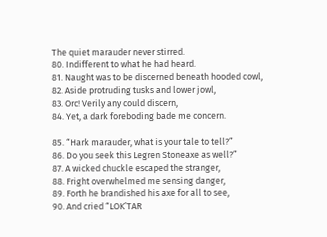The quiet marauder never stirred.
80. Indifferent to what he had heard.
81. Naught was to be discerned beneath hooded cowl,
82. Aside protruding tusks and lower jowl,
83. Orc! Verily any could discern,
84. Yet, a dark foreboding bade me concern.

85. “Hark marauder, what is your tale to tell?”
86. Do you seek this Legren Stoneaxe as well?”
87. A wicked chuckle escaped the stranger,
88. Fright overwhelmed me sensing danger,
89. Forth he brandished his axe for all to see,
90. And cried “LOK’TAR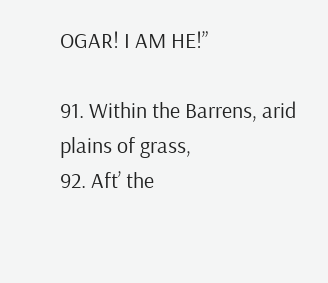OGAR! I AM HE!”

91. Within the Barrens, arid plains of grass,
92. Aft’ the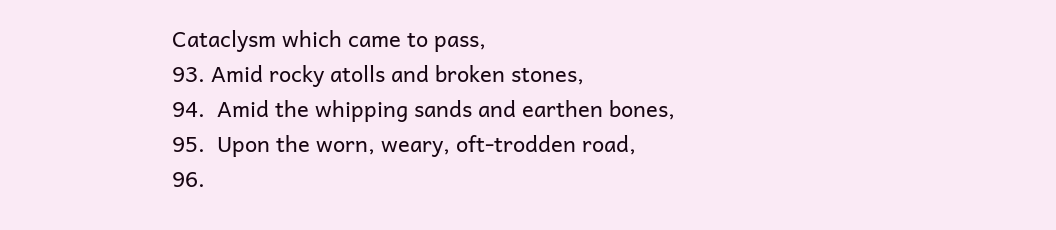Cataclysm which came to pass,
93. Amid rocky atolls and broken stones,
94.  Amid the whipping sands and earthen bones,
95.  Upon the worn, weary, oft-trodden road,
96.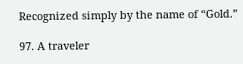Recognized simply by the name of “Gold.”

97. A traveler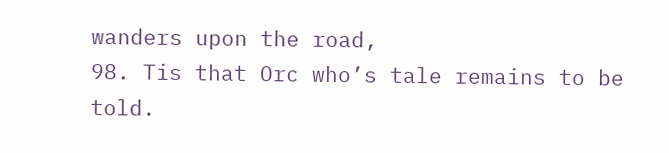wanders upon the road,
98. Tis that Orc who’s tale remains to be told.